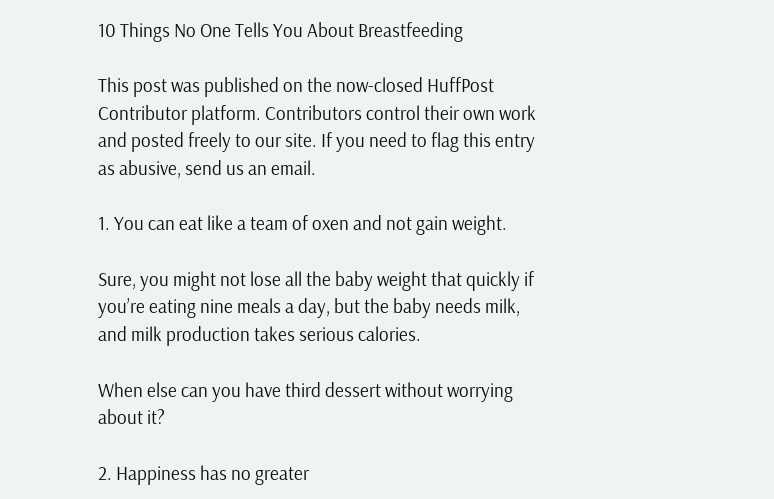10 Things No One Tells You About Breastfeeding

This post was published on the now-closed HuffPost Contributor platform. Contributors control their own work and posted freely to our site. If you need to flag this entry as abusive, send us an email.

1. You can eat like a team of oxen and not gain weight.

Sure, you might not lose all the baby weight that quickly if you’re eating nine meals a day, but the baby needs milk, and milk production takes serious calories.

When else can you have third dessert without worrying about it?

2. Happiness has no greater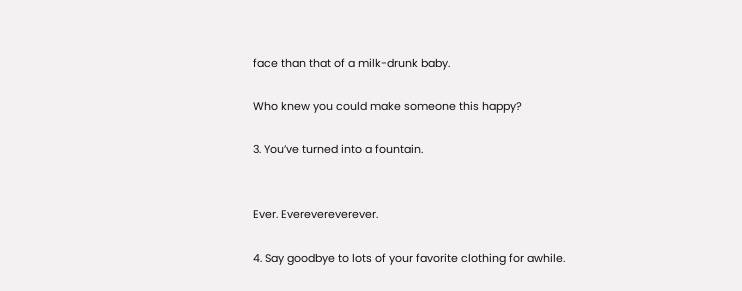face than that of a milk-drunk baby.

Who knew you could make someone this happy?

3. You’ve turned into a fountain.


Ever. Everevereverever.

4. Say goodbye to lots of your favorite clothing for awhile.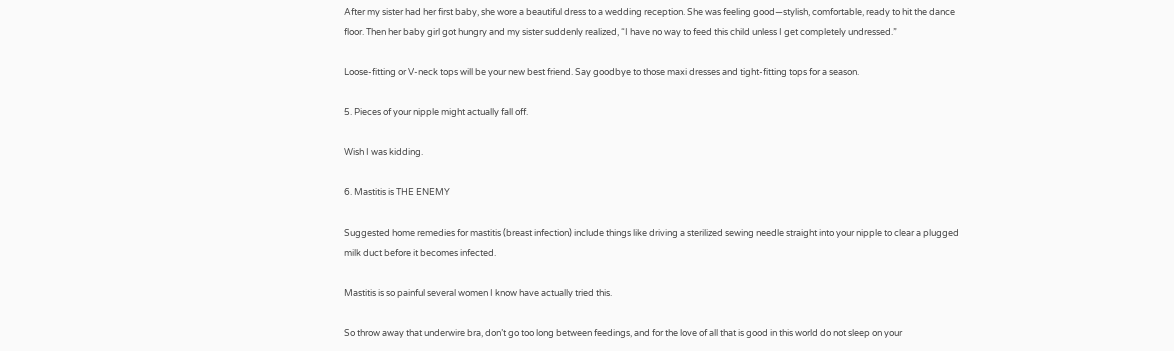After my sister had her first baby, she wore a beautiful dress to a wedding reception. She was feeling good―stylish, comfortable, ready to hit the dance floor. Then her baby girl got hungry and my sister suddenly realized, “I have no way to feed this child unless I get completely undressed.”

Loose-fitting or V-neck tops will be your new best friend. Say goodbye to those maxi dresses and tight-fitting tops for a season.

5. Pieces of your nipple might actually fall off.

Wish I was kidding.

6. Mastitis is THE ENEMY

Suggested home remedies for mastitis (breast infection) include things like driving a sterilized sewing needle straight into your nipple to clear a plugged milk duct before it becomes infected.

Mastitis is so painful several women I know have actually tried this.

So throw away that underwire bra, don’t go too long between feedings, and for the love of all that is good in this world do not sleep on your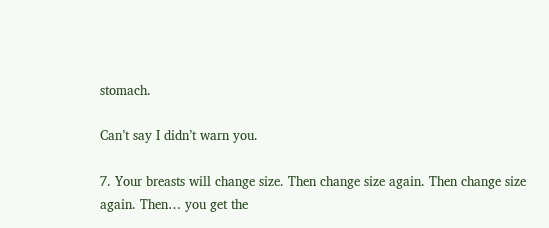stomach.

Can’t say I didn’t warn you.

7. Your breasts will change size. Then change size again. Then change size again. Then… you get the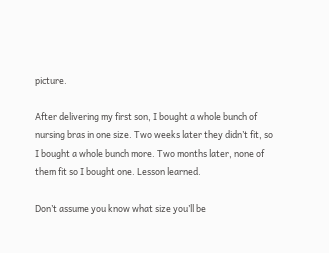picture.

After delivering my first son, I bought a whole bunch of nursing bras in one size. Two weeks later they didn’t fit, so I bought a whole bunch more. Two months later, none of them fit so I bought one. Lesson learned.

Don’t assume you know what size you’ll be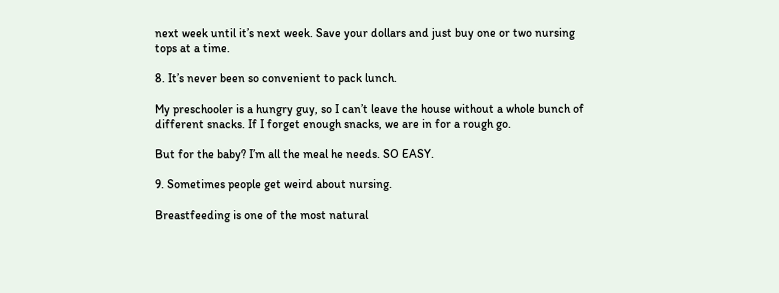next week until it’s next week. Save your dollars and just buy one or two nursing tops at a time.

8. It’s never been so convenient to pack lunch.

My preschooler is a hungry guy, so I can’t leave the house without a whole bunch of different snacks. If I forget enough snacks, we are in for a rough go.

But for the baby? I’m all the meal he needs. SO EASY.

9. Sometimes people get weird about nursing.

Breastfeeding is one of the most natural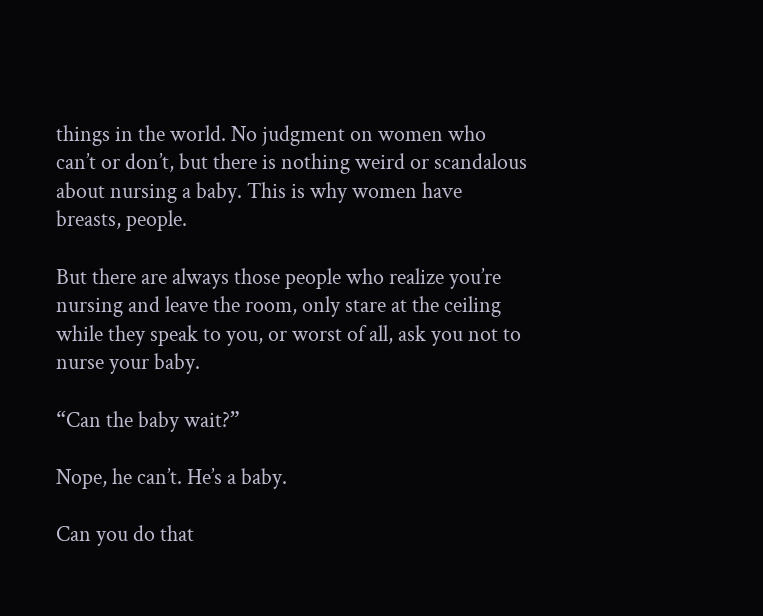things in the world. No judgment on women who can’t or don’t, but there is nothing weird or scandalous about nursing a baby. This is why women have breasts, people.

But there are always those people who realize you’re nursing and leave the room, only stare at the ceiling while they speak to you, or worst of all, ask you not to nurse your baby.

“Can the baby wait?”

Nope, he can’t. He’s a baby.

Can you do that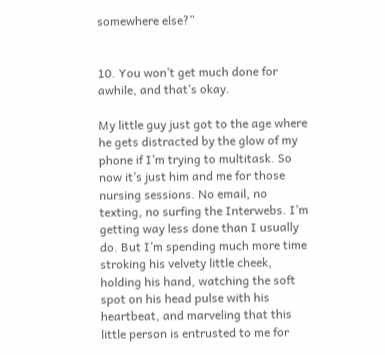somewhere else?”


10. You won’t get much done for awhile, and that’s okay.

My little guy just got to the age where he gets distracted by the glow of my phone if I’m trying to multitask. So now it’s just him and me for those nursing sessions. No email, no texting, no surfing the Interwebs. I’m getting way less done than I usually do. But I’m spending much more time stroking his velvety little cheek, holding his hand, watching the soft spot on his head pulse with his heartbeat, and marveling that this little person is entrusted to me for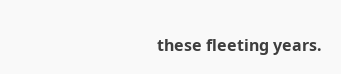these fleeting years.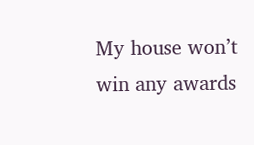My house won’t win any awards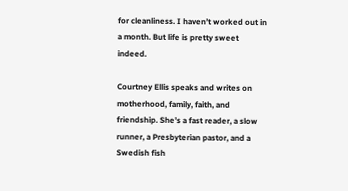for cleanliness. I haven’t worked out in a month. But life is pretty sweet indeed.

Courtney Ellis speaks and writes on motherhood, family, faith, and friendship. She’s a fast reader, a slow runner, a Presbyterian pastor, and a Swedish fish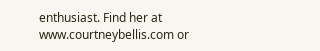enthusiast. Find her at www.courtneybellis.com or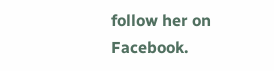follow her on Facebook.